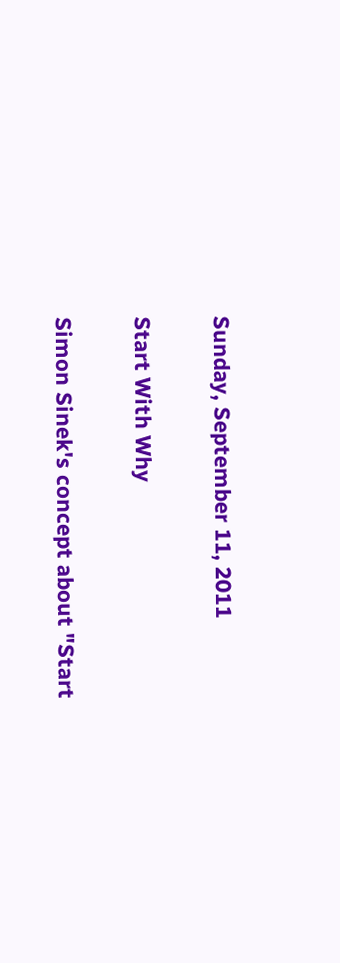Sunday, September 11, 2011

Start With Why

Simon Sinek's concept about "Start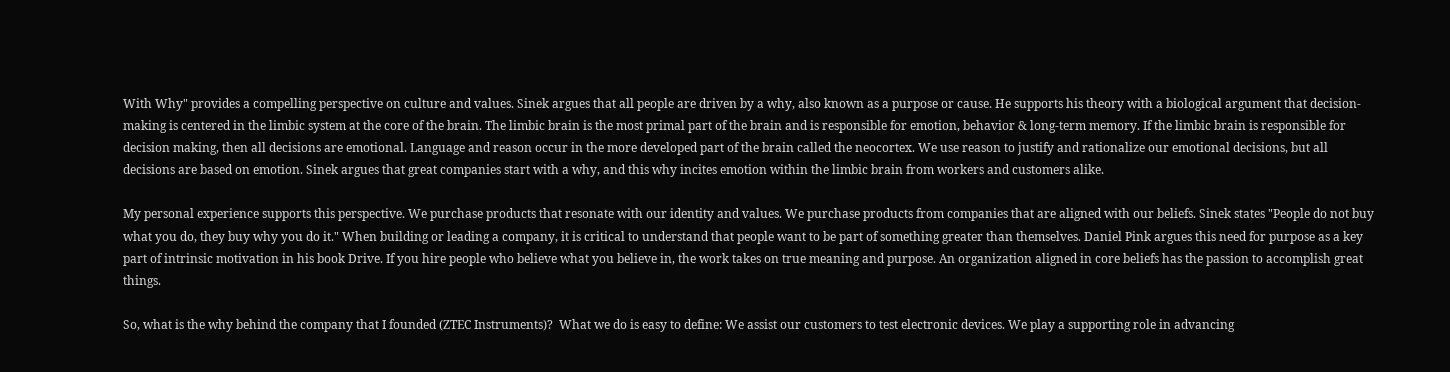With Why" provides a compelling perspective on culture and values. Sinek argues that all people are driven by a why, also known as a purpose or cause. He supports his theory with a biological argument that decision-making is centered in the limbic system at the core of the brain. The limbic brain is the most primal part of the brain and is responsible for emotion, behavior & long-term memory. If the limbic brain is responsible for decision making, then all decisions are emotional. Language and reason occur in the more developed part of the brain called the neocortex. We use reason to justify and rationalize our emotional decisions, but all decisions are based on emotion. Sinek argues that great companies start with a why, and this why incites emotion within the limbic brain from workers and customers alike.

My personal experience supports this perspective. We purchase products that resonate with our identity and values. We purchase products from companies that are aligned with our beliefs. Sinek states "People do not buy what you do, they buy why you do it." When building or leading a company, it is critical to understand that people want to be part of something greater than themselves. Daniel Pink argues this need for purpose as a key part of intrinsic motivation in his book Drive. If you hire people who believe what you believe in, the work takes on true meaning and purpose. An organization aligned in core beliefs has the passion to accomplish great things.

So, what is the why behind the company that I founded (ZTEC Instruments)?  What we do is easy to define: We assist our customers to test electronic devices. We play a supporting role in advancing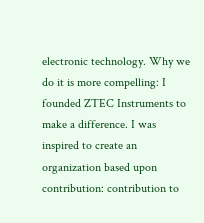electronic technology. Why we do it is more compelling: I founded ZTEC Instruments to make a difference. I was inspired to create an organization based upon contribution: contribution to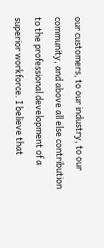our customers, to our industry, to our community, and above all else contribution to the professional development of a superior workforce. I believe that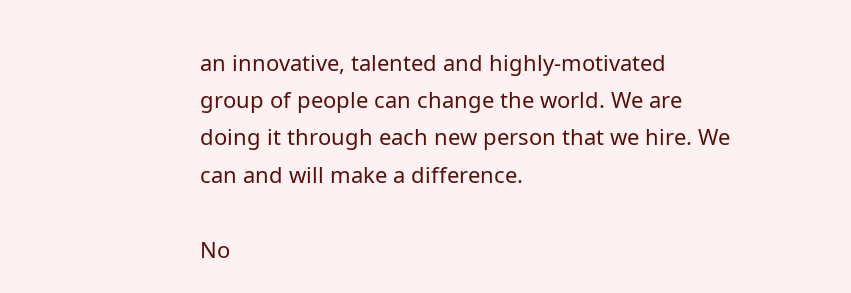an innovative, talented and highly-motivated group of people can change the world. We are doing it through each new person that we hire. We can and will make a difference.

No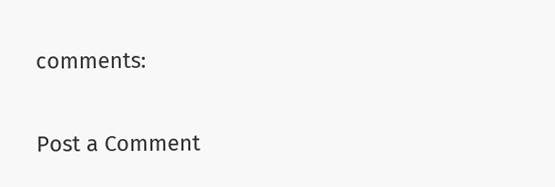comments:

Post a Comment